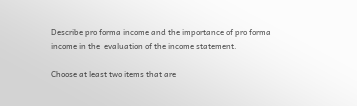Describe pro forma income and the importance of pro forma income in the  evaluation of the income statement.

Choose at least two items that are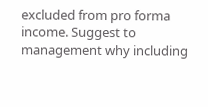excluded from pro forma income. Suggest to management why including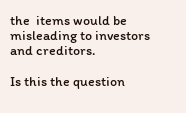the  items would be misleading to investors and creditors.

Is this the question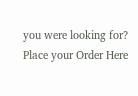you were looking for? Place your Order Here